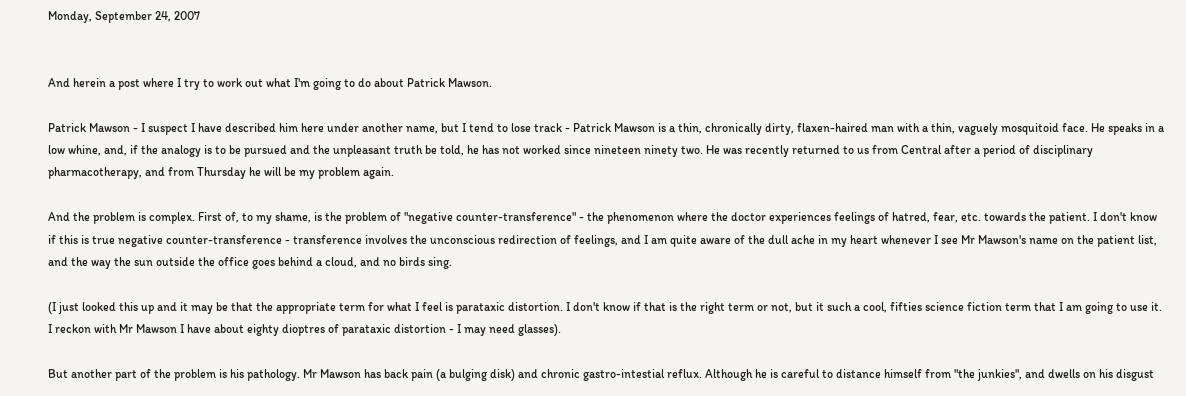Monday, September 24, 2007


And herein a post where I try to work out what I'm going to do about Patrick Mawson.

Patrick Mawson - I suspect I have described him here under another name, but I tend to lose track - Patrick Mawson is a thin, chronically dirty, flaxen-haired man with a thin, vaguely mosquitoid face. He speaks in a low whine, and, if the analogy is to be pursued and the unpleasant truth be told, he has not worked since nineteen ninety two. He was recently returned to us from Central after a period of disciplinary pharmacotherapy, and from Thursday he will be my problem again.

And the problem is complex. First of, to my shame, is the problem of "negative counter-transference" - the phenomenon where the doctor experiences feelings of hatred, fear, etc. towards the patient. I don't know if this is true negative counter-transference - transference involves the unconscious redirection of feelings, and I am quite aware of the dull ache in my heart whenever I see Mr Mawson's name on the patient list, and the way the sun outside the office goes behind a cloud, and no birds sing.

(I just looked this up and it may be that the appropriate term for what I feel is parataxic distortion. I don't know if that is the right term or not, but it such a cool, fifties science fiction term that I am going to use it. I reckon with Mr Mawson I have about eighty dioptres of parataxic distortion - I may need glasses).

But another part of the problem is his pathology. Mr Mawson has back pain (a bulging disk) and chronic gastro-intestial reflux. Although he is careful to distance himself from "the junkies", and dwells on his disgust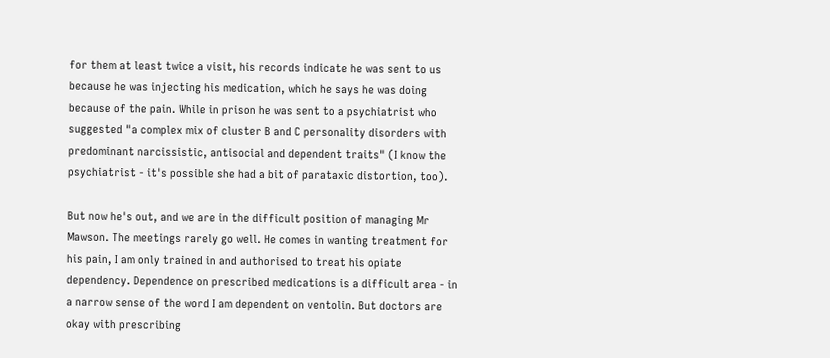for them at least twice a visit, his records indicate he was sent to us because he was injecting his medication, which he says he was doing because of the pain. While in prison he was sent to a psychiatrist who suggested "a complex mix of cluster B and C personality disorders with predominant narcissistic, antisocial and dependent traits" (I know the psychiatrist - it's possible she had a bit of parataxic distortion, too).

But now he's out, and we are in the difficult position of managing Mr Mawson. The meetings rarely go well. He comes in wanting treatment for his pain, I am only trained in and authorised to treat his opiate dependency. Dependence on prescribed medications is a difficult area - in a narrow sense of the word I am dependent on ventolin. But doctors are okay with prescribing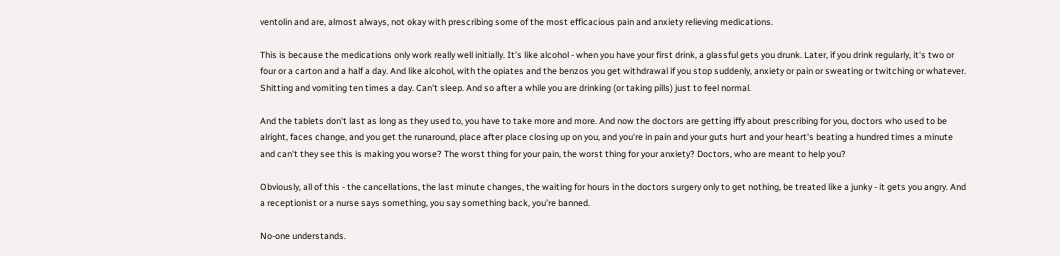ventolin and are, almost always, not okay with prescribing some of the most efficacious pain and anxiety relieving medications.

This is because the medications only work really well initially. It's like alcohol - when you have your first drink, a glassful gets you drunk. Later, if you drink regularly, it's two or four or a carton and a half a day. And like alcohol, with the opiates and the benzos you get withdrawal if you stop suddenly, anxiety or pain or sweating or twitching or whatever. Shitting and vomiting ten times a day. Can't sleep. And so after a while you are drinking (or taking pills) just to feel normal.

And the tablets don't last as long as they used to, you have to take more and more. And now the doctors are getting iffy about prescribing for you, doctors who used to be alright, faces change, and you get the runaround, place after place closing up on you, and you're in pain and your guts hurt and your heart's beating a hundred times a minute and can't they see this is making you worse? The worst thing for your pain, the worst thing for your anxiety? Doctors, who are meant to help you?

Obviously, all of this - the cancellations, the last minute changes, the waiting for hours in the doctors surgery only to get nothing, be treated like a junky - it gets you angry. And a receptionist or a nurse says something, you say something back, you're banned.

No-one understands.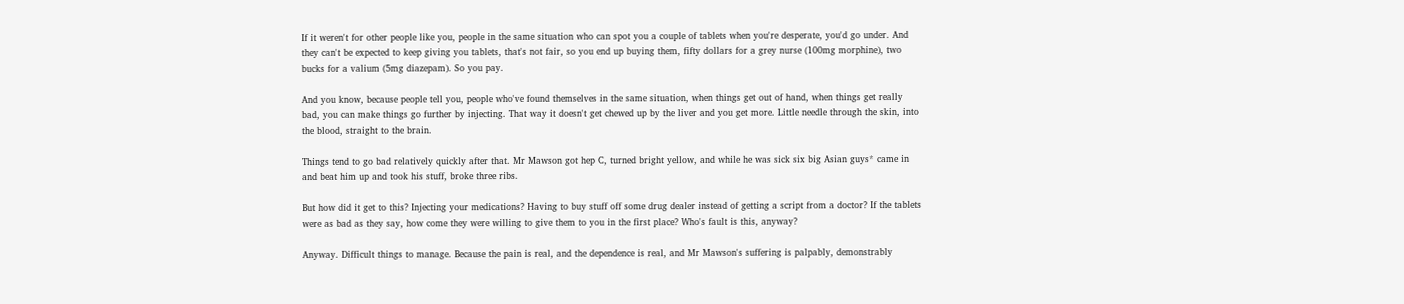If it weren't for other people like you, people in the same situation who can spot you a couple of tablets when you're desperate, you'd go under. And they can't be expected to keep giving you tablets, that's not fair, so you end up buying them, fifty dollars for a grey nurse (100mg morphine), two bucks for a valium (5mg diazepam). So you pay.

And you know, because people tell you, people who've found themselves in the same situation, when things get out of hand, when things get really bad, you can make things go further by injecting. That way it doesn't get chewed up by the liver and you get more. Little needle through the skin, into the blood, straight to the brain.

Things tend to go bad relatively quickly after that. Mr Mawson got hep C, turned bright yellow, and while he was sick six big Asian guys* came in and beat him up and took his stuff, broke three ribs.

But how did it get to this? Injecting your medications? Having to buy stuff off some drug dealer instead of getting a script from a doctor? If the tablets were as bad as they say, how come they were willing to give them to you in the first place? Who's fault is this, anyway?

Anyway. Difficult things to manage. Because the pain is real, and the dependence is real, and Mr Mawson's suffering is palpably, demonstrably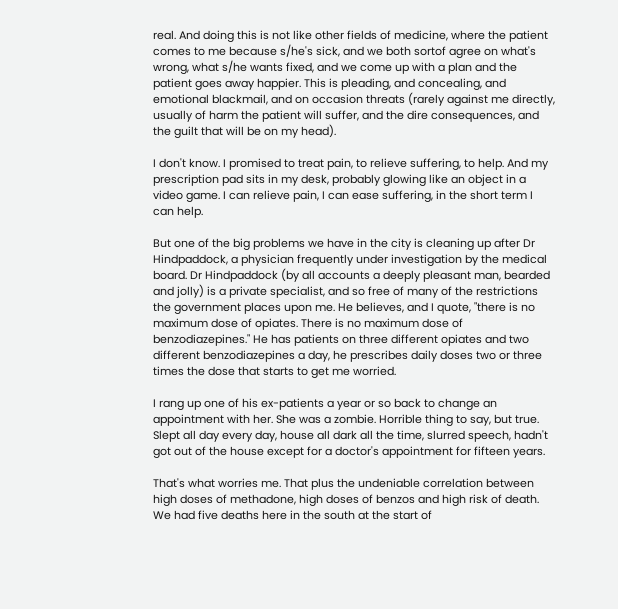real. And doing this is not like other fields of medicine, where the patient comes to me because s/he's sick, and we both sortof agree on what's wrong, what s/he wants fixed, and we come up with a plan and the patient goes away happier. This is pleading, and concealing, and emotional blackmail, and on occasion threats (rarely against me directly, usually of harm the patient will suffer, and the dire consequences, and the guilt that will be on my head).

I don't know. I promised to treat pain, to relieve suffering, to help. And my prescription pad sits in my desk, probably glowing like an object in a video game. I can relieve pain, I can ease suffering, in the short term I can help.

But one of the big problems we have in the city is cleaning up after Dr Hindpaddock, a physician frequently under investigation by the medical board. Dr Hindpaddock (by all accounts a deeply pleasant man, bearded and jolly) is a private specialist, and so free of many of the restrictions the government places upon me. He believes, and I quote, "there is no maximum dose of opiates. There is no maximum dose of benzodiazepines." He has patients on three different opiates and two different benzodiazepines a day, he prescribes daily doses two or three times the dose that starts to get me worried.

I rang up one of his ex-patients a year or so back to change an appointment with her. She was a zombie. Horrible thing to say, but true. Slept all day every day, house all dark all the time, slurred speech, hadn't got out of the house except for a doctor's appointment for fifteen years.

That's what worries me. That plus the undeniable correlation between high doses of methadone, high doses of benzos and high risk of death. We had five deaths here in the south at the start of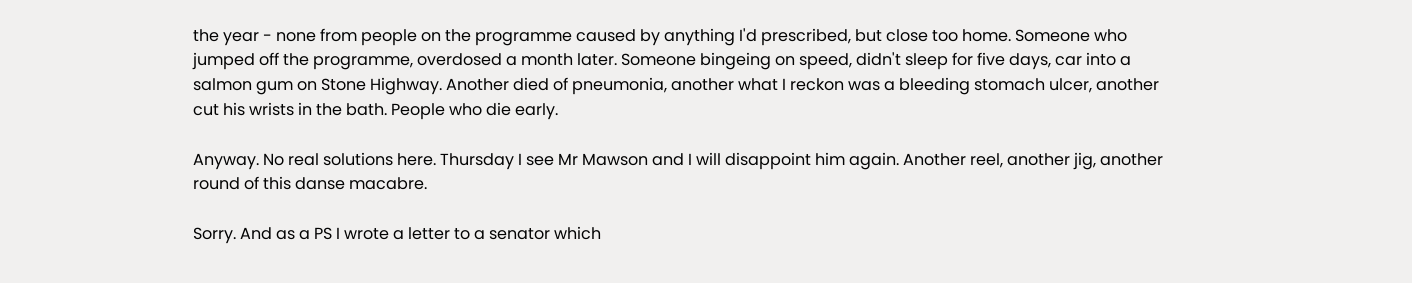the year - none from people on the programme caused by anything I'd prescribed, but close too home. Someone who jumped off the programme, overdosed a month later. Someone bingeing on speed, didn't sleep for five days, car into a salmon gum on Stone Highway. Another died of pneumonia, another what I reckon was a bleeding stomach ulcer, another cut his wrists in the bath. People who die early.

Anyway. No real solutions here. Thursday I see Mr Mawson and I will disappoint him again. Another reel, another jig, another round of this danse macabre.

Sorry. And as a PS I wrote a letter to a senator which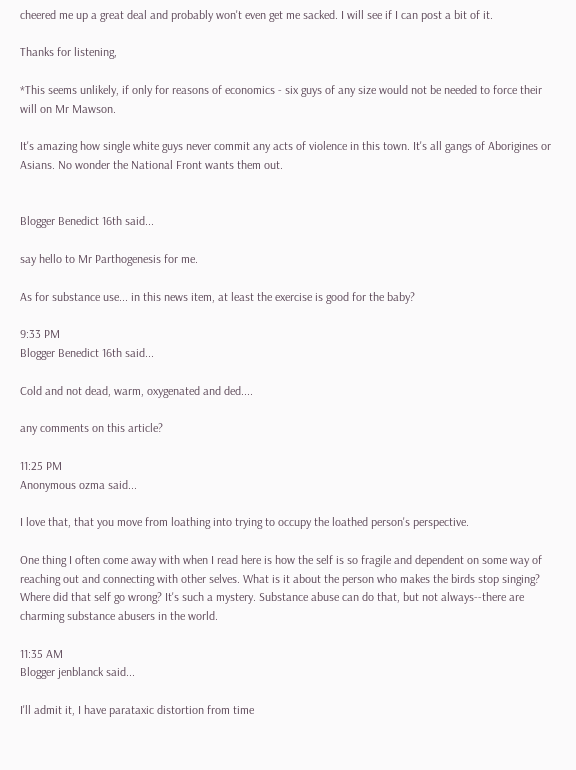cheered me up a great deal and probably won't even get me sacked. I will see if I can post a bit of it.

Thanks for listening,

*This seems unlikely, if only for reasons of economics - six guys of any size would not be needed to force their will on Mr Mawson.

It's amazing how single white guys never commit any acts of violence in this town. It's all gangs of Aborigines or Asians. No wonder the National Front wants them out.


Blogger Benedict 16th said...

say hello to Mr Parthogenesis for me.

As for substance use... in this news item, at least the exercise is good for the baby?

9:33 PM
Blogger Benedict 16th said...

Cold and not dead, warm, oxygenated and ded....

any comments on this article?

11:25 PM
Anonymous ozma said...

I love that, that you move from loathing into trying to occupy the loathed person's perspective.

One thing I often come away with when I read here is how the self is so fragile and dependent on some way of reaching out and connecting with other selves. What is it about the person who makes the birds stop singing? Where did that self go wrong? It's such a mystery. Substance abuse can do that, but not always--there are charming substance abusers in the world.

11:35 AM
Blogger jenblanck said...

I'll admit it, I have parataxic distortion from time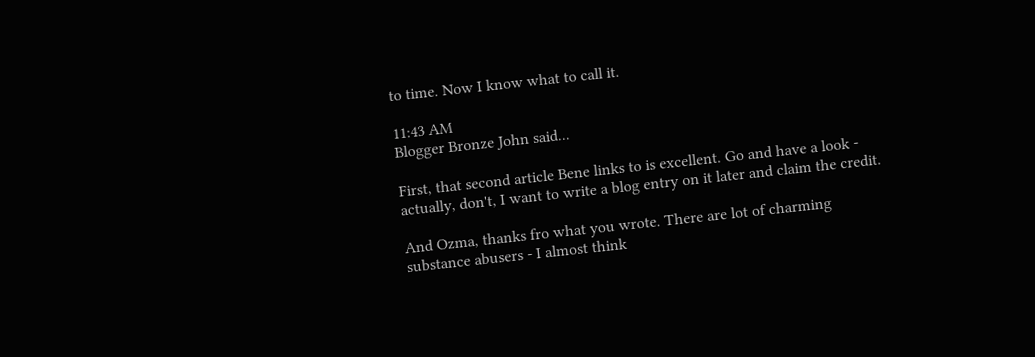to time. Now I know what to call it.

11:43 AM
Blogger Bronze John said...

First, that second article Bene links to is excellent. Go and have a look - actually, don't, I want to write a blog entry on it later and claim the credit.

And Ozma, thanks fro what you wrote. There are lot of charming substance abusers - I almost think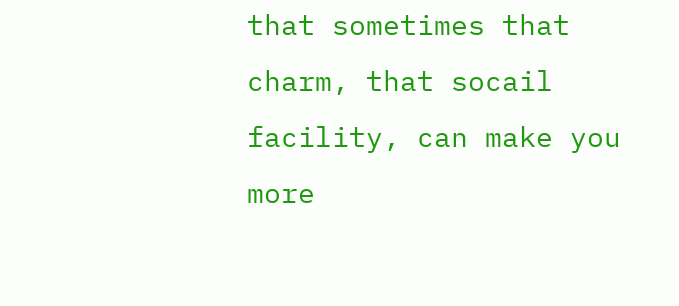that sometimes that charm, that socail facility, can make you more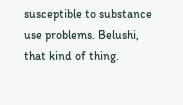susceptible to substance use problems. Belushi, that kind of thing.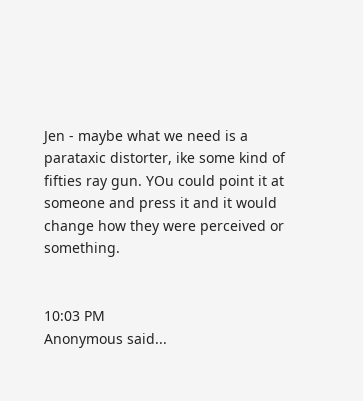Jen - maybe what we need is a parataxic distorter, ike some kind of fifties ray gun. YOu could point it at someone and press it and it would change how they were perceived or something.


10:03 PM
Anonymous said...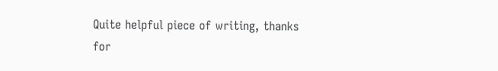Quite helpful piece of writing, thanks for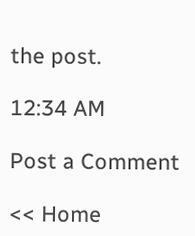the post.

12:34 AM

Post a Comment

<< Home